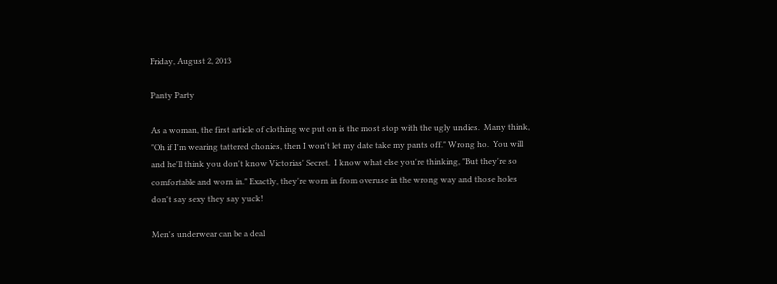Friday, August 2, 2013

Panty Party

As a woman, the first article of clothing we put on is the most stop with the ugly undies.  Many think, "Oh if I'm wearing tattered chonies, then I won't let my date take my pants off." Wrong ho.  You will and he'll think you don't know Victorias' Secret.  I know what else you're thinking, "But they're so comfortable and worn in." Exactly, they're worn in from overuse in the wrong way and those holes don't say sexy they say yuck!

Men's underwear can be a deal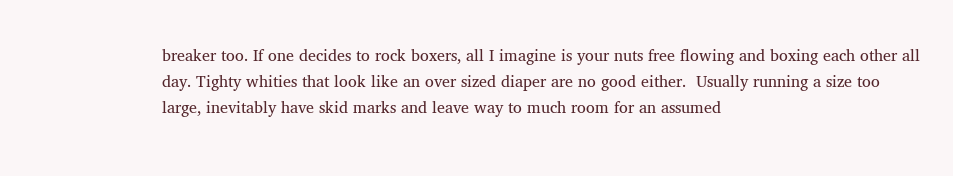breaker too. If one decides to rock boxers, all I imagine is your nuts free flowing and boxing each other all day. Tighty whities that look like an over sized diaper are no good either.  Usually running a size too large, inevitably have skid marks and leave way to much room for an assumed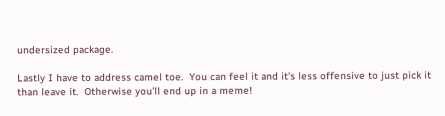undersized package.

Lastly I have to address camel toe.  You can feel it and it's less offensive to just pick it than leave it.  Otherwise you'll end up in a meme!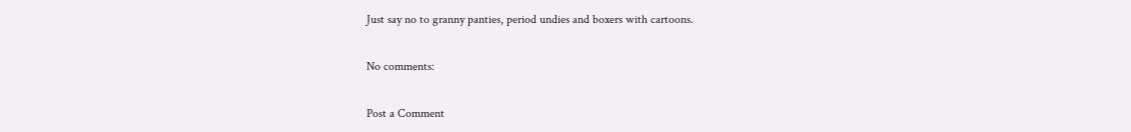Just say no to granny panties, period undies and boxers with cartoons.

No comments:

Post a Comment